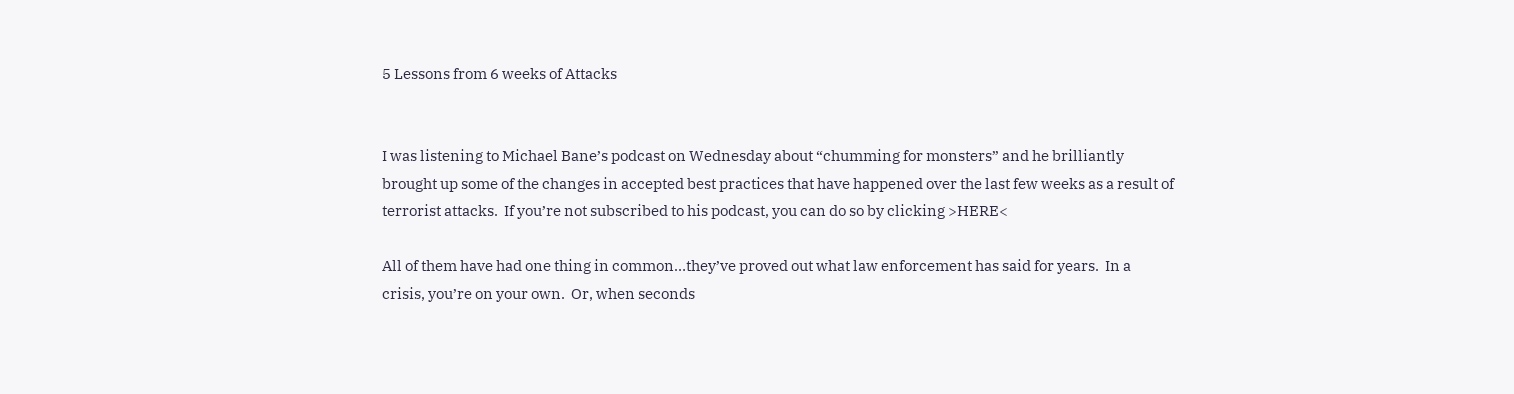5 Lessons from 6 weeks of Attacks


I was listening to Michael Bane’s podcast on Wednesday about “chumming for monsters” and he brilliantly brought up some of the changes in accepted best practices that have happened over the last few weeks as a result of terrorist attacks.  If you’re not subscribed to his podcast, you can do so by clicking >HERE<

All of them have had one thing in common…they’ve proved out what law enforcement has said for years.  In a crisis, you’re on your own.  Or, when seconds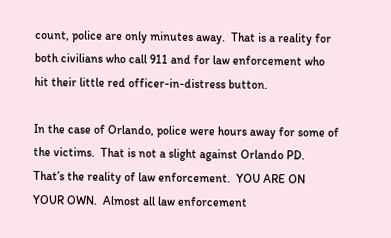count, police are only minutes away.  That is a reality for both civilians who call 911 and for law enforcement who hit their little red officer-in-distress button.

In the case of Orlando, police were hours away for some of the victims.  That is not a slight against Orlando PD.  That’s the reality of law enforcement.  YOU ARE ON YOUR OWN.  Almost all law enforcement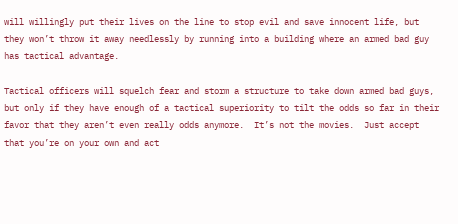will willingly put their lives on the line to stop evil and save innocent life, but they won’t throw it away needlessly by running into a building where an armed bad guy has tactical advantage.

Tactical officers will squelch fear and storm a structure to take down armed bad guys, but only if they have enough of a tactical superiority to tilt the odds so far in their favor that they aren’t even really odds anymore.  It’s not the movies.  Just accept that you’re on your own and act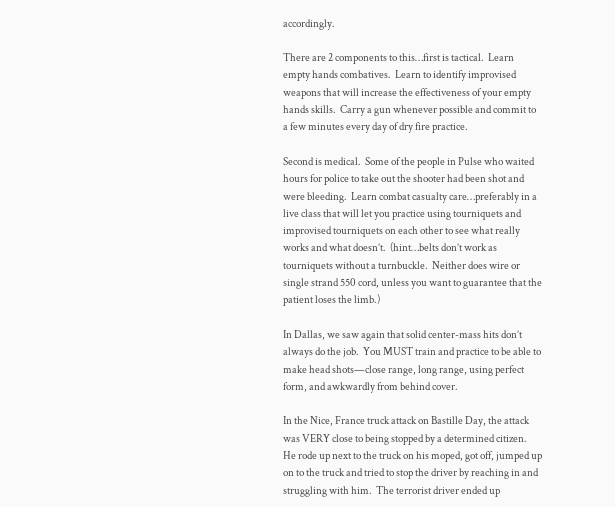accordingly.

There are 2 components to this…first is tactical.  Learn empty hands combatives.  Learn to identify improvised weapons that will increase the effectiveness of your empty hands skills.  Carry a gun whenever possible and commit to a few minutes every day of dry fire practice.

Second is medical.  Some of the people in Pulse who waited hours for police to take out the shooter had been shot and were bleeding.  Learn combat casualty care…preferably in a live class that will let you practice using tourniquets and improvised tourniquets on each other to see what really works and what doesn’t.  (hint…belts don’t work as tourniquets without a turnbuckle.  Neither does wire or single strand 550 cord, unless you want to guarantee that the patient loses the limb.)

In Dallas, we saw again that solid center-mass hits don’t always do the job.  You MUST train and practice to be able to make head shots—close range, long range, using perfect form, and awkwardly from behind cover.

In the Nice, France truck attack on Bastille Day, the attack was VERY close to being stopped by a determined citizen.  He rode up next to the truck on his moped, got off, jumped up on to the truck and tried to stop the driver by reaching in and struggling with him.  The terrorist driver ended up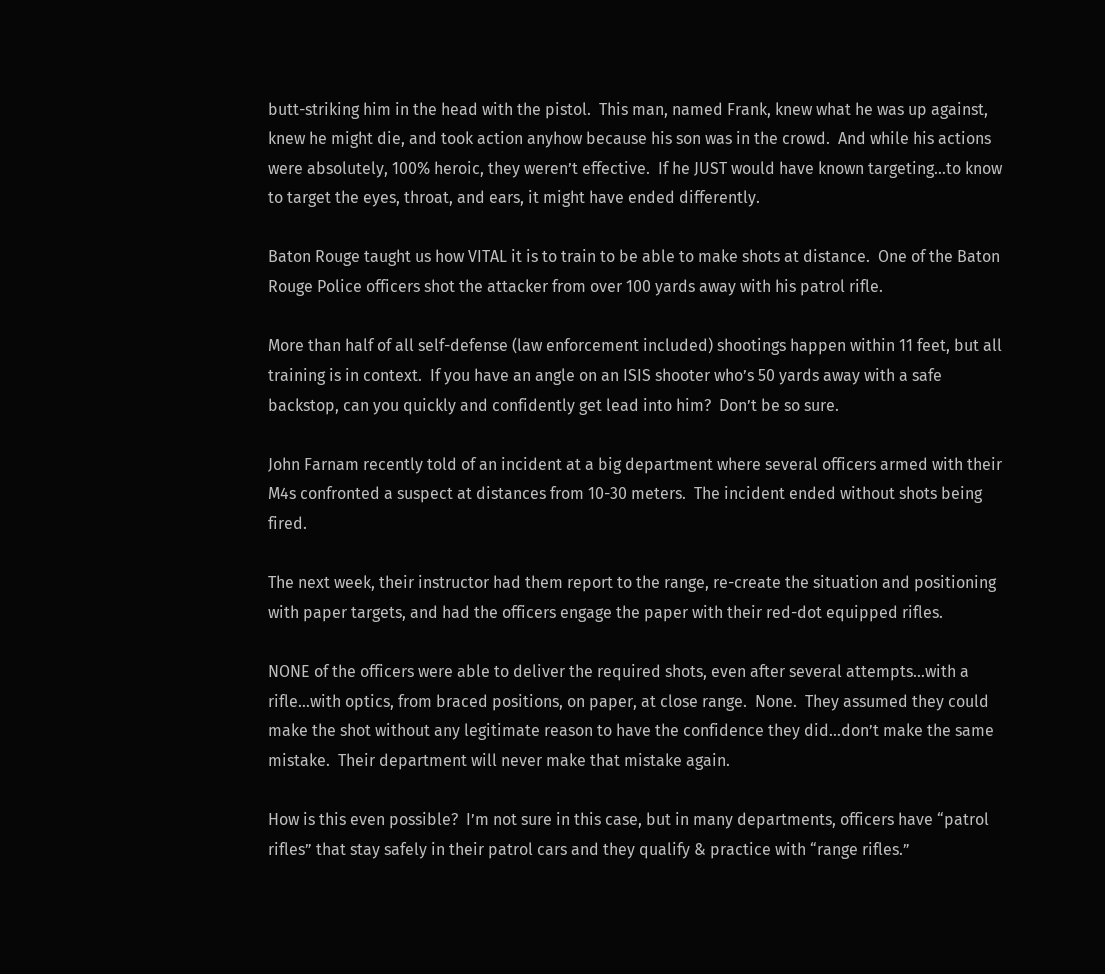butt-striking him in the head with the pistol.  This man, named Frank, knew what he was up against, knew he might die, and took action anyhow because his son was in the crowd.  And while his actions were absolutely, 100% heroic, they weren’t effective.  If he JUST would have known targeting…to know to target the eyes, throat, and ears, it might have ended differently.

Baton Rouge taught us how VITAL it is to train to be able to make shots at distance.  One of the Baton Rouge Police officers shot the attacker from over 100 yards away with his patrol rifle.

More than half of all self-defense (law enforcement included) shootings happen within 11 feet, but all training is in context.  If you have an angle on an ISIS shooter who’s 50 yards away with a safe backstop, can you quickly and confidently get lead into him?  Don’t be so sure.

John Farnam recently told of an incident at a big department where several officers armed with their M4s confronted a suspect at distances from 10-30 meters.  The incident ended without shots being fired.

The next week, their instructor had them report to the range, re-create the situation and positioning with paper targets, and had the officers engage the paper with their red-dot equipped rifles.

NONE of the officers were able to deliver the required shots, even after several attempts…with a rifle…with optics, from braced positions, on paper, at close range.  None.  They assumed they could make the shot without any legitimate reason to have the confidence they did…don’t make the same mistake.  Their department will never make that mistake again.

How is this even possible?  I’m not sure in this case, but in many departments, officers have “patrol rifles” that stay safely in their patrol cars and they qualify & practice with “range rifles.”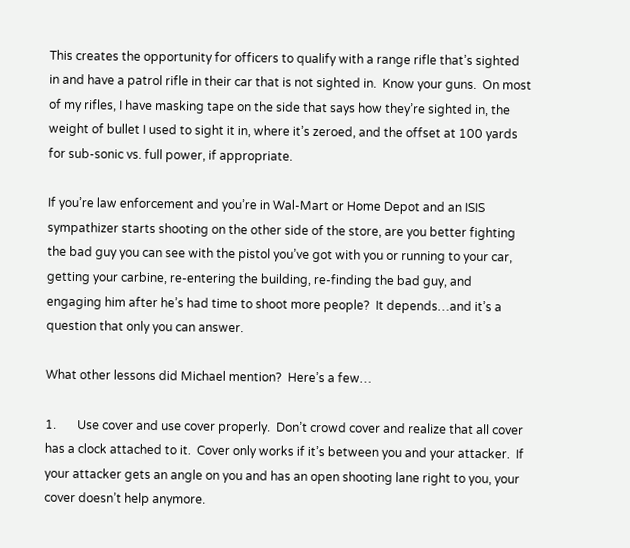This creates the opportunity for officers to qualify with a range rifle that’s sighted in and have a patrol rifle in their car that is not sighted in.  Know your guns.  On most of my rifles, I have masking tape on the side that says how they’re sighted in, the weight of bullet I used to sight it in, where it’s zeroed, and the offset at 100 yards for sub-sonic vs. full power, if appropriate.

If you’re law enforcement and you’re in Wal-Mart or Home Depot and an ISIS sympathizer starts shooting on the other side of the store, are you better fighting the bad guy you can see with the pistol you’ve got with you or running to your car, getting your carbine, re-entering the building, re-finding the bad guy, and engaging him after he’s had time to shoot more people?  It depends…and it’s a question that only you can answer.

What other lessons did Michael mention?  Here’s a few…

1.       Use cover and use cover properly.  Don’t crowd cover and realize that all cover has a clock attached to it.  Cover only works if it’s between you and your attacker.  If your attacker gets an angle on you and has an open shooting lane right to you, your cover doesn’t help anymore.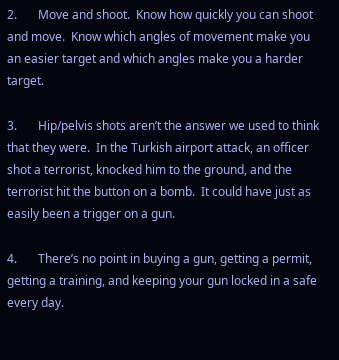2.       Move and shoot.  Know how quickly you can shoot and move.  Know which angles of movement make you an easier target and which angles make you a harder target.

3.       Hip/pelvis shots aren’t the answer we used to think that they were.  In the Turkish airport attack, an officer shot a terrorist, knocked him to the ground, and the terrorist hit the button on a bomb.  It could have just as easily been a trigger on a gun.

4.       There’s no point in buying a gun, getting a permit, getting a training, and keeping your gun locked in a safe every day.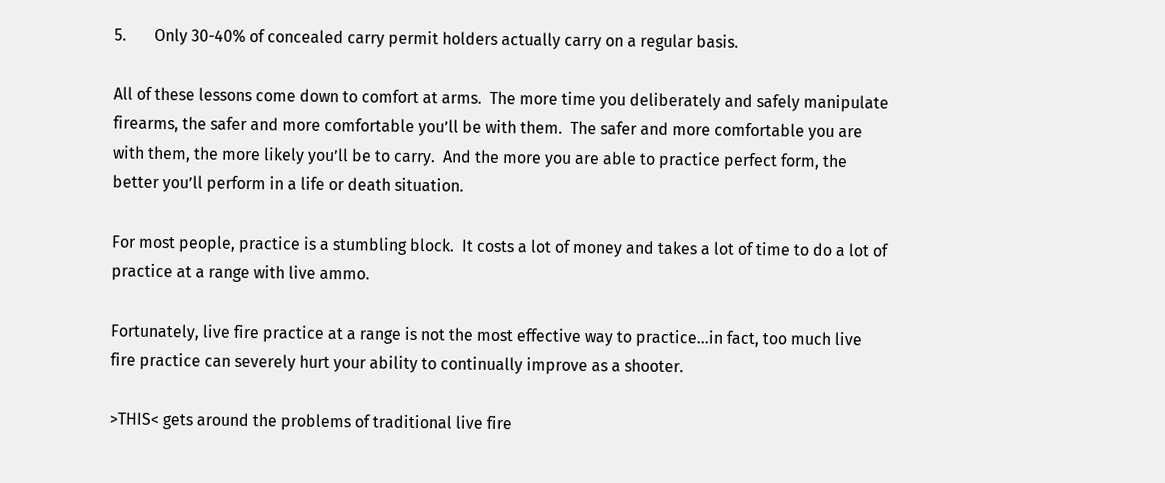5.       Only 30-40% of concealed carry permit holders actually carry on a regular basis.

All of these lessons come down to comfort at arms.  The more time you deliberately and safely manipulate firearms, the safer and more comfortable you’ll be with them.  The safer and more comfortable you are with them, the more likely you’ll be to carry.  And the more you are able to practice perfect form, the better you’ll perform in a life or death situation.

For most people, practice is a stumbling block.  It costs a lot of money and takes a lot of time to do a lot of practice at a range with live ammo.

Fortunately, live fire practice at a range is not the most effective way to practice…in fact, too much live fire practice can severely hurt your ability to continually improve as a shooter.

>THIS< gets around the problems of traditional live fire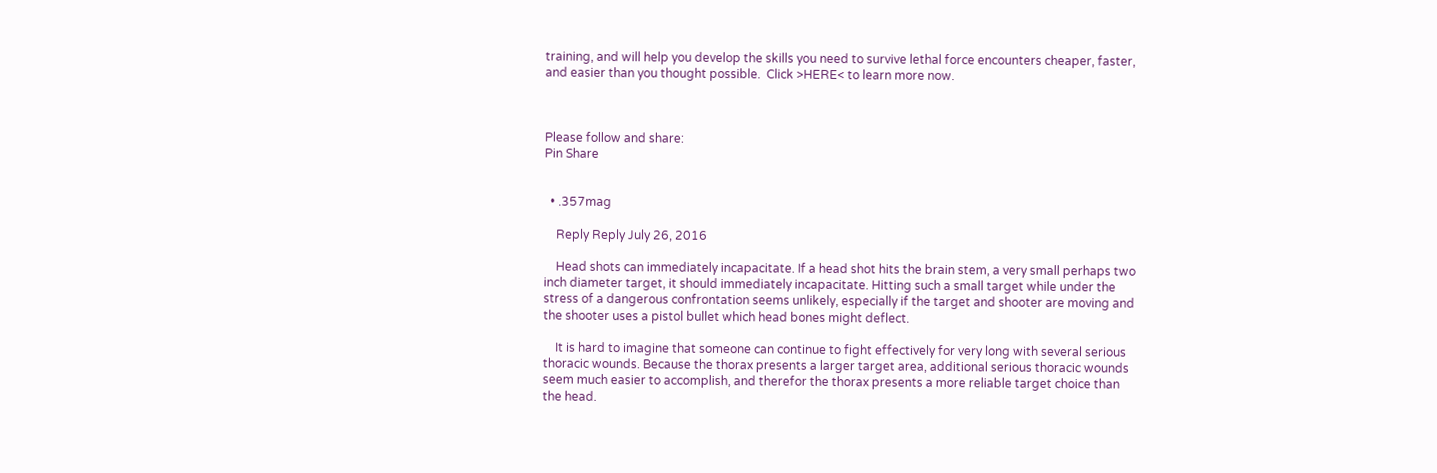training, and will help you develop the skills you need to survive lethal force encounters cheaper, faster, and easier than you thought possible.  Click >HERE< to learn more now.



Please follow and share:
Pin Share


  • .357mag

    Reply Reply July 26, 2016

    Head shots can immediately incapacitate. If a head shot hits the brain stem, a very small perhaps two inch diameter target, it should immediately incapacitate. Hitting such a small target while under the stress of a dangerous confrontation seems unlikely, especially if the target and shooter are moving and the shooter uses a pistol bullet which head bones might deflect.

    It is hard to imagine that someone can continue to fight effectively for very long with several serious thoracic wounds. Because the thorax presents a larger target area, additional serious thoracic wounds seem much easier to accomplish, and therefor the thorax presents a more reliable target choice than the head.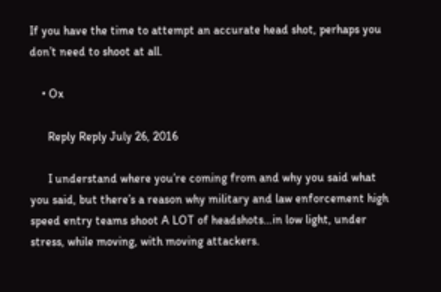If you have the time to attempt an accurate head shot, perhaps you don’t need to shoot at all.

    • Ox

      Reply Reply July 26, 2016

      I understand where you’re coming from and why you said what you said, but there’s a reason why military and law enforcement high speed entry teams shoot A LOT of headshots…in low light, under stress, while moving, with moving attackers.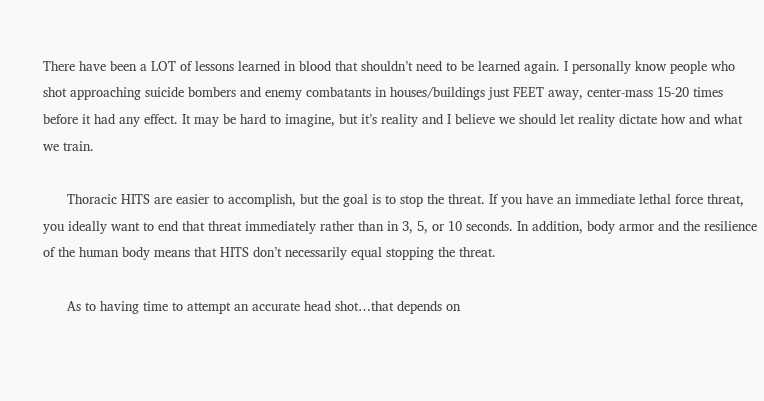There have been a LOT of lessons learned in blood that shouldn’t need to be learned again. I personally know people who shot approaching suicide bombers and enemy combatants in houses/buildings just FEET away, center-mass 15-20 times before it had any effect. It may be hard to imagine, but it’s reality and I believe we should let reality dictate how and what we train.

      Thoracic HITS are easier to accomplish, but the goal is to stop the threat. If you have an immediate lethal force threat, you ideally want to end that threat immediately rather than in 3, 5, or 10 seconds. In addition, body armor and the resilience of the human body means that HITS don’t necessarily equal stopping the threat.

      As to having time to attempt an accurate head shot…that depends on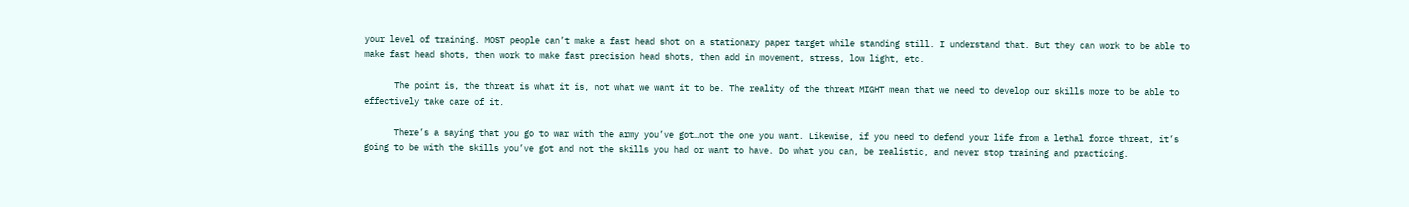your level of training. MOST people can’t make a fast head shot on a stationary paper target while standing still. I understand that. But they can work to be able to make fast head shots, then work to make fast precision head shots, then add in movement, stress, low light, etc.

      The point is, the threat is what it is, not what we want it to be. The reality of the threat MIGHT mean that we need to develop our skills more to be able to effectively take care of it.

      There’s a saying that you go to war with the army you’ve got…not the one you want. Likewise, if you need to defend your life from a lethal force threat, it’s going to be with the skills you’ve got and not the skills you had or want to have. Do what you can, be realistic, and never stop training and practicing.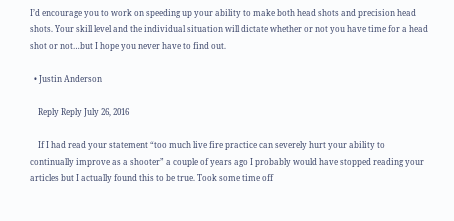I’d encourage you to work on speeding up your ability to make both head shots and precision head shots. Your skill level and the individual situation will dictate whether or not you have time for a head shot or not…but I hope you never have to find out.

  • Justin Anderson

    Reply Reply July 26, 2016

    If I had read your statement “too much live fire practice can severely hurt your ability to continually improve as a shooter” a couple of years ago I probably would have stopped reading your articles but I actually found this to be true. Took some time off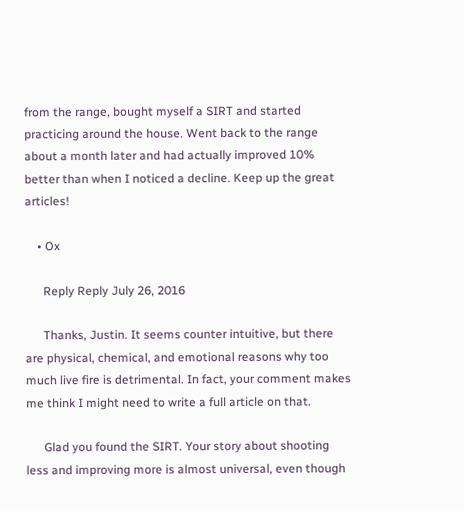from the range, bought myself a SIRT and started practicing around the house. Went back to the range about a month later and had actually improved 10% better than when I noticed a decline. Keep up the great articles!

    • Ox

      Reply Reply July 26, 2016

      Thanks, Justin. It seems counter intuitive, but there are physical, chemical, and emotional reasons why too much live fire is detrimental. In fact, your comment makes me think I might need to write a full article on that.

      Glad you found the SIRT. Your story about shooting less and improving more is almost universal, even though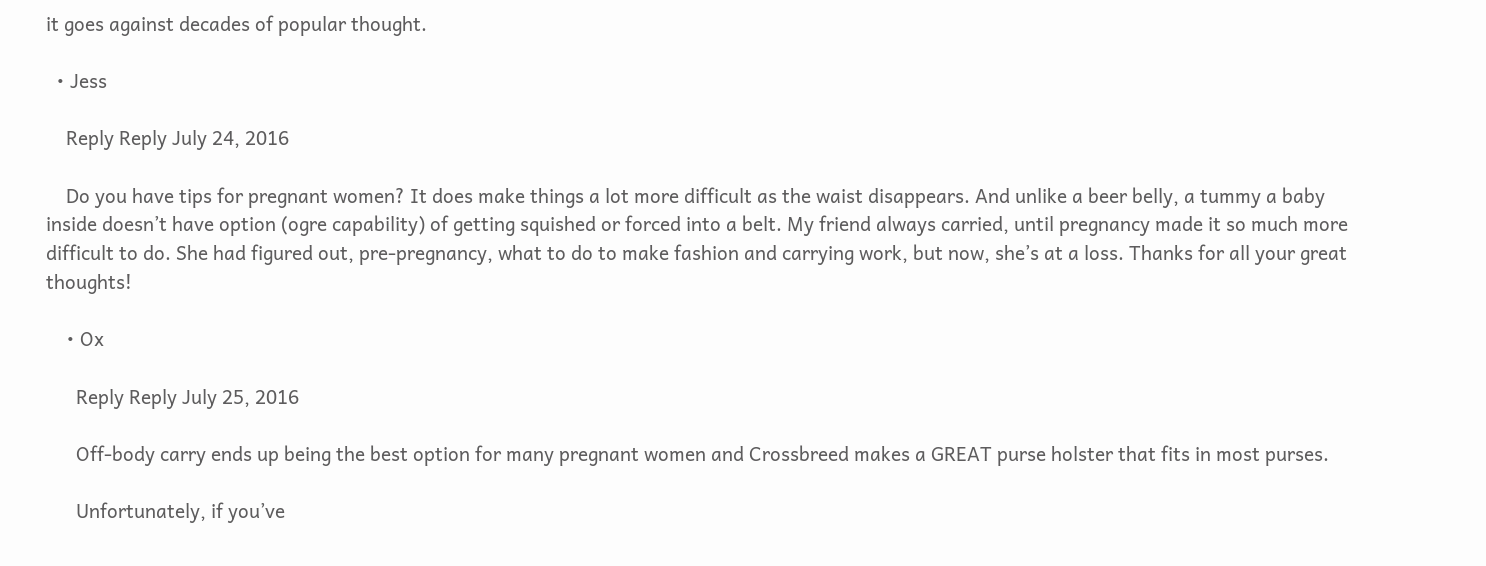it goes against decades of popular thought.

  • Jess

    Reply Reply July 24, 2016

    Do you have tips for pregnant women? It does make things a lot more difficult as the waist disappears. And unlike a beer belly, a tummy a baby inside doesn’t have option (ogre capability) of getting squished or forced into a belt. My friend always carried, until pregnancy made it so much more difficult to do. She had figured out, pre-pregnancy, what to do to make fashion and carrying work, but now, she’s at a loss. Thanks for all your great thoughts!

    • Ox

      Reply Reply July 25, 2016

      Off-body carry ends up being the best option for many pregnant women and Crossbreed makes a GREAT purse holster that fits in most purses.

      Unfortunately, if you’ve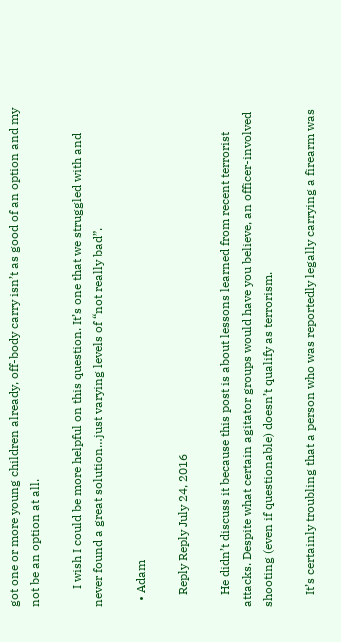got one or more young children already, off-body carry isn’t as good of an option and my not be an option at all.

      I wish I could be more helpful on this question. It’s one that we struggled with and never found a great solution…just varying levels of “not really bad”.

  • Adam

    Reply Reply July 24, 2016

    He didn’t discuss it because this post is about lessons learned from recent terrorist attacks. Despite what certain agitator groups would have you believe, an officer-involved shooting (even if questionable) doesn’t qualify as terrorism.

    It’s certainly troubling that a person who was reportedly legally carrying a firearm was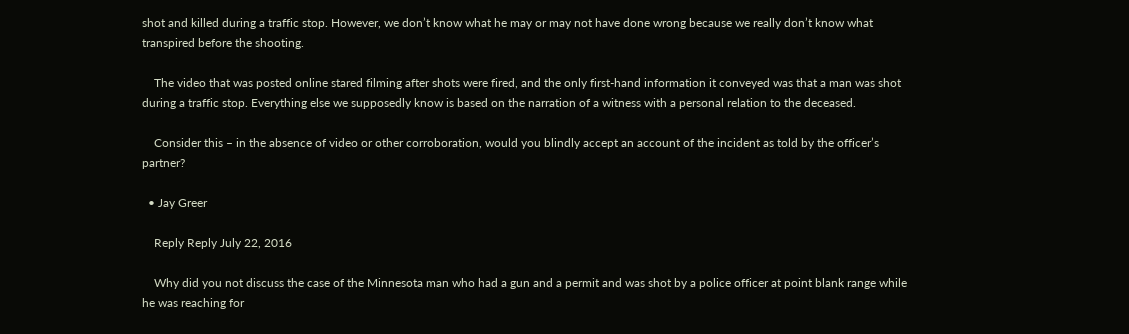shot and killed during a traffic stop. However, we don’t know what he may or may not have done wrong because we really don’t know what transpired before the shooting.

    The video that was posted online stared filming after shots were fired, and the only first-hand information it conveyed was that a man was shot during a traffic stop. Everything else we supposedly know is based on the narration of a witness with a personal relation to the deceased.

    Consider this – in the absence of video or other corroboration, would you blindly accept an account of the incident as told by the officer’s partner?

  • Jay Greer

    Reply Reply July 22, 2016

    Why did you not discuss the case of the Minnesota man who had a gun and a permit and was shot by a police officer at point blank range while he was reaching for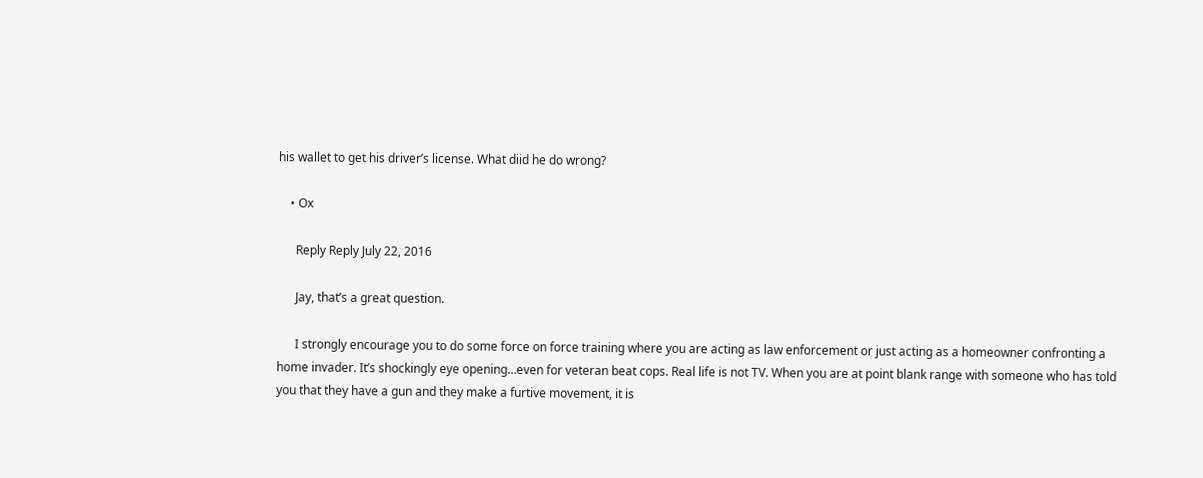his wallet to get his driver’s license. What diid he do wrong?

    • Ox

      Reply Reply July 22, 2016

      Jay, that’s a great question.

      I strongly encourage you to do some force on force training where you are acting as law enforcement or just acting as a homeowner confronting a home invader. It’s shockingly eye opening…even for veteran beat cops. Real life is not TV. When you are at point blank range with someone who has told you that they have a gun and they make a furtive movement, it is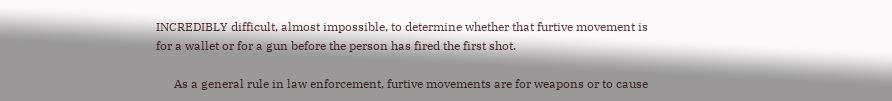INCREDIBLY difficult, almost impossible, to determine whether that furtive movement is for a wallet or for a gun before the person has fired the first shot.

      As a general rule in law enforcement, furtive movements are for weapons or to cause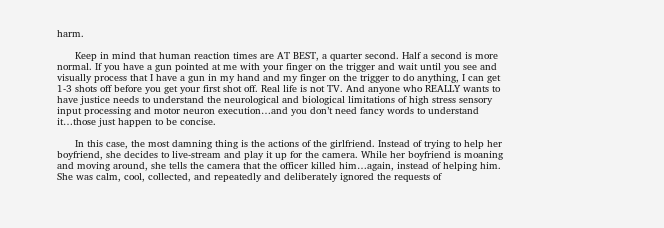harm.

      Keep in mind that human reaction times are AT BEST, a quarter second. Half a second is more normal. If you have a gun pointed at me with your finger on the trigger and wait until you see and visually process that I have a gun in my hand and my finger on the trigger to do anything, I can get 1-3 shots off before you get your first shot off. Real life is not TV. And anyone who REALLY wants to have justice needs to understand the neurological and biological limitations of high stress sensory input processing and motor neuron execution…and you don’t need fancy words to understand it…those just happen to be concise.

      In this case, the most damning thing is the actions of the girlfriend. Instead of trying to help her boyfriend, she decides to live-stream and play it up for the camera. While her boyfriend is moaning and moving around, she tells the camera that the officer killed him…again, instead of helping him. She was calm, cool, collected, and repeatedly and deliberately ignored the requests of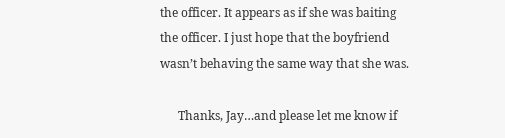the officer. It appears as if she was baiting the officer. I just hope that the boyfriend wasn’t behaving the same way that she was.

      Thanks, Jay…and please let me know if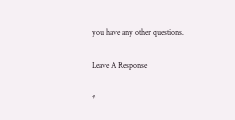you have any other questions.

Leave A Response

*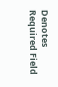Denotes Required Field